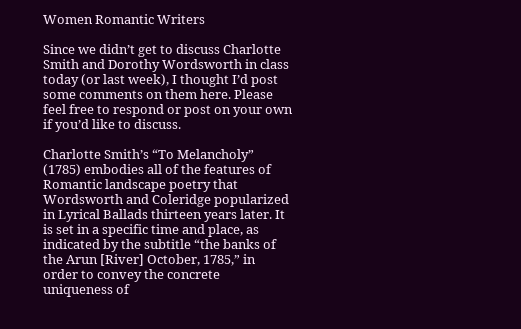Women Romantic Writers

Since we didn’t get to discuss Charlotte Smith and Dorothy Wordsworth in class today (or last week), I thought I’d post some comments on them here. Please feel free to respond or post on your own if you’d like to discuss.

Charlotte Smith’s “To Melancholy” (1785) embodies all of the features of Romantic landscape poetry that Wordsworth and Coleridge popularized in Lyrical Ballads thirteen years later. It is set in a specific time and place, as indicated by the subtitle “the banks of the Arun [River] October, 1785,” in order to convey the concrete uniqueness of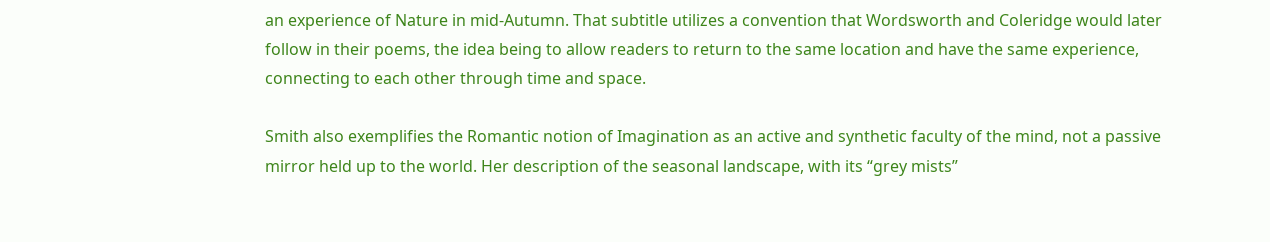an experience of Nature in mid-Autumn. That subtitle utilizes a convention that Wordsworth and Coleridge would later follow in their poems, the idea being to allow readers to return to the same location and have the same experience, connecting to each other through time and space.

Smith also exemplifies the Romantic notion of Imagination as an active and synthetic faculty of the mind, not a passive mirror held up to the world. Her description of the seasonal landscape, with its “grey mists”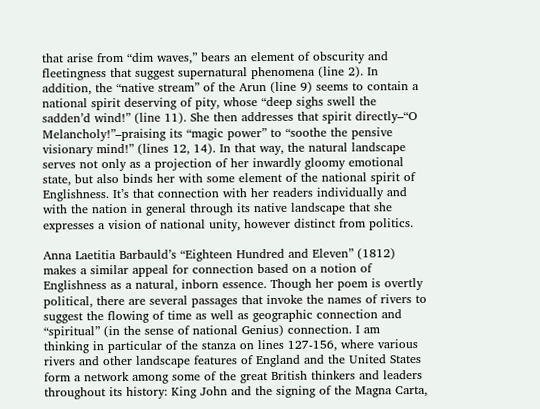that arise from “dim waves,” bears an element of obscurity and fleetingness that suggest supernatural phenomena (line 2). In addition, the “native stream” of the Arun (line 9) seems to contain a national spirit deserving of pity, whose “deep sighs swell the sadden’d wind!” (line 11). She then addresses that spirit directly–“O Melancholy!”–praising its “magic power” to “soothe the pensive visionary mind!” (lines 12, 14). In that way, the natural landscape serves not only as a projection of her inwardly gloomy emotional state, but also binds her with some element of the national spirit of Englishness. It’s that connection with her readers individually and with the nation in general through its native landscape that she expresses a vision of national unity, however distinct from politics.

Anna Laetitia Barbauld’s “Eighteen Hundred and Eleven” (1812) makes a similar appeal for connection based on a notion of Englishness as a natural, inborn essence. Though her poem is overtly political, there are several passages that invoke the names of rivers to suggest the flowing of time as well as geographic connection and “spiritual” (in the sense of national Genius) connection. I am thinking in particular of the stanza on lines 127-156, where various rivers and other landscape features of England and the United States form a network among some of the great British thinkers and leaders throughout its history: King John and the signing of the Magna Carta,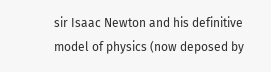sir Isaac Newton and his definitive model of physics (now deposed by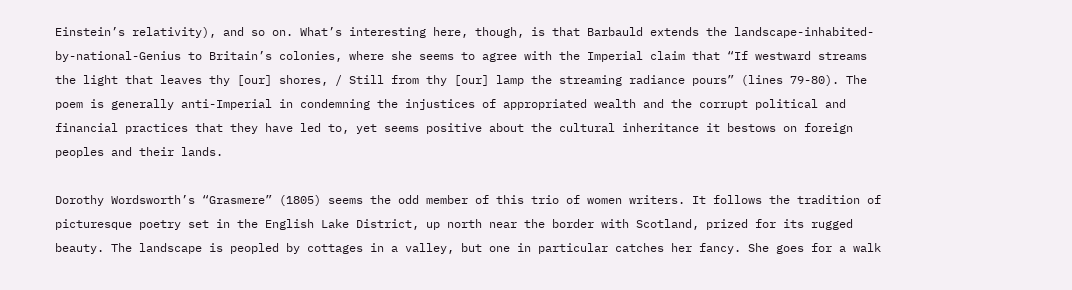Einstein’s relativity), and so on. What’s interesting here, though, is that Barbauld extends the landscape-inhabited-by-national-Genius to Britain’s colonies, where she seems to agree with the Imperial claim that “If westward streams the light that leaves thy [our] shores, / Still from thy [our] lamp the streaming radiance pours” (lines 79-80). The poem is generally anti-Imperial in condemning the injustices of appropriated wealth and the corrupt political and financial practices that they have led to, yet seems positive about the cultural inheritance it bestows on foreign peoples and their lands.

Dorothy Wordsworth’s “Grasmere” (1805) seems the odd member of this trio of women writers. It follows the tradition of picturesque poetry set in the English Lake District, up north near the border with Scotland, prized for its rugged beauty. The landscape is peopled by cottages in a valley, but one in particular catches her fancy. She goes for a walk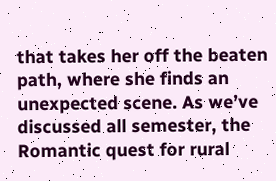that takes her off the beaten path, where she finds an unexpected scene. As we’ve discussed all semester, the Romantic quest for rural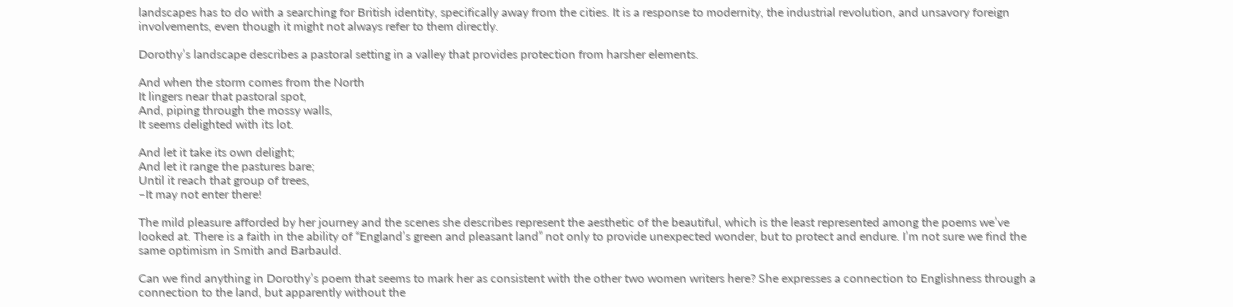landscapes has to do with a searching for British identity, specifically away from the cities. It is a response to modernity, the industrial revolution, and unsavory foreign involvements, even though it might not always refer to them directly.

Dorothy’s landscape describes a pastoral setting in a valley that provides protection from harsher elements.

And when the storm comes from the North
It lingers near that pastoral spot,
And, piping through the mossy walls,
It seems delighted with its lot.

And let it take its own delight;
And let it range the pastures bare;
Until it reach that group of trees,
–It may not enter there!

The mild pleasure afforded by her journey and the scenes she describes represent the aesthetic of the beautiful, which is the least represented among the poems we’ve looked at. There is a faith in the ability of “England’s green and pleasant land” not only to provide unexpected wonder, but to protect and endure. I’m not sure we find the same optimism in Smith and Barbauld.

Can we find anything in Dorothy’s poem that seems to mark her as consistent with the other two women writers here? She expresses a connection to Englishness through a connection to the land, but apparently without the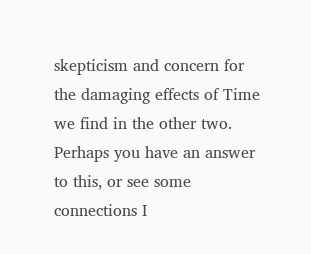skepticism and concern for the damaging effects of Time we find in the other two. Perhaps you have an answer to this, or see some connections I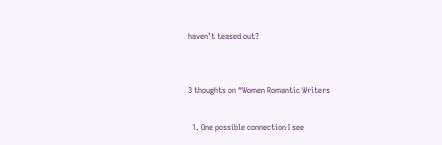haven’t teased out?


3 thoughts on “Women Romantic Writers

  1. One possible connection I see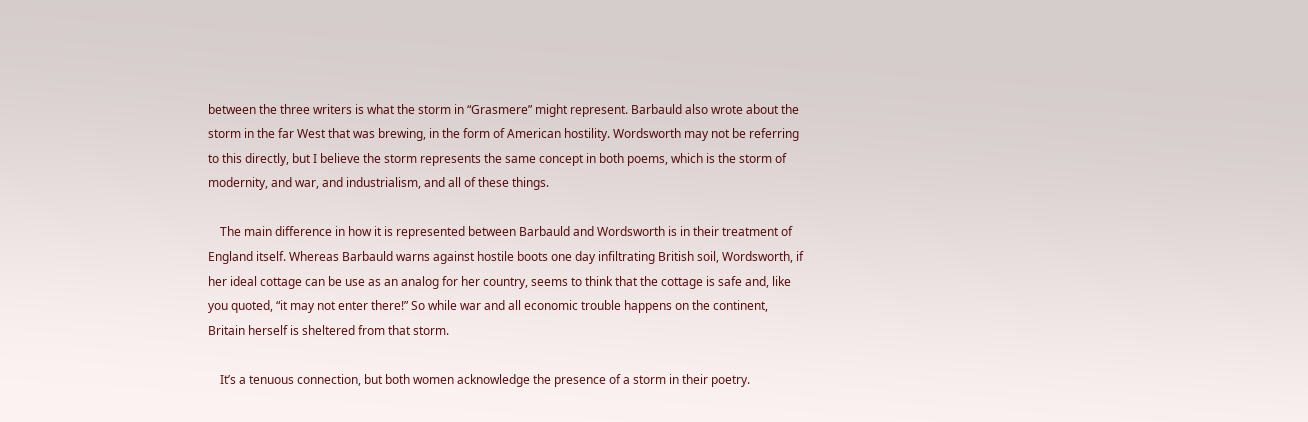between the three writers is what the storm in “Grasmere” might represent. Barbauld also wrote about the storm in the far West that was brewing, in the form of American hostility. Wordsworth may not be referring to this directly, but I believe the storm represents the same concept in both poems, which is the storm of modernity, and war, and industrialism, and all of these things.

    The main difference in how it is represented between Barbauld and Wordsworth is in their treatment of England itself. Whereas Barbauld warns against hostile boots one day infiltrating British soil, Wordsworth, if her ideal cottage can be use as an analog for her country, seems to think that the cottage is safe and, like you quoted, “it may not enter there!” So while war and all economic trouble happens on the continent, Britain herself is sheltered from that storm.

    It’s a tenuous connection, but both women acknowledge the presence of a storm in their poetry.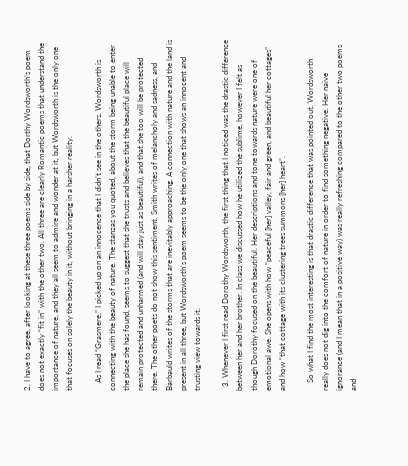2. I have to agree, after looking at these three poems side by side, that Dorthy Wordsworth’s poem does not exactly “fit in” with the other two. All three are clearly Romantic poems that understand the importance of nature, and they all seem to admire and wonder at it, but Wordsworth is the only one that focuses on solely the beauty in it, without bringing in a harsher reality.

    As I read “Grasmere,” I picked up on an innocence that I didn’t see in the others. Wordsworth is connecting with the beauty of nature. The stanzas you quoted, about the storm being unable to enter the place she has found, seems to suggest that she trusts and believes that the beautiful place will remain protected and unharmed (and will stay just as beautiful), and that she too will be protected there. The other poets do not show this sentiment. Smith writes of melancholy and sadness, and Barbauld writes of the storms that are inevitably approaching. A connection with nature and the land is present in all three, but Wordsworth’s poem seems to be the only one that shows an innocent and trusting view towards it.

  3. Whenever I first read Dorothy Wordsworth, the first thing that I noticed was the drastic difference between her and her brother. In class we discussed how he utilized the sublime, however I felt as though Dorothy focused on the beautiful. Her descriptions and tone towards nature were one of emotional awe. She opens with how “peaceful [her] valley, fair and green, and beautiful her cottages” and how “that cottage with its clustering trees summons [her] heart”.

    So what I find the most interesting is that drastic difference that was pointed out. Wordsworth really does not dig into the comfort of nature in order to find something negative. Her naive ignorance (and I mean that in a positive way) was really refreshing compared to the other two poems and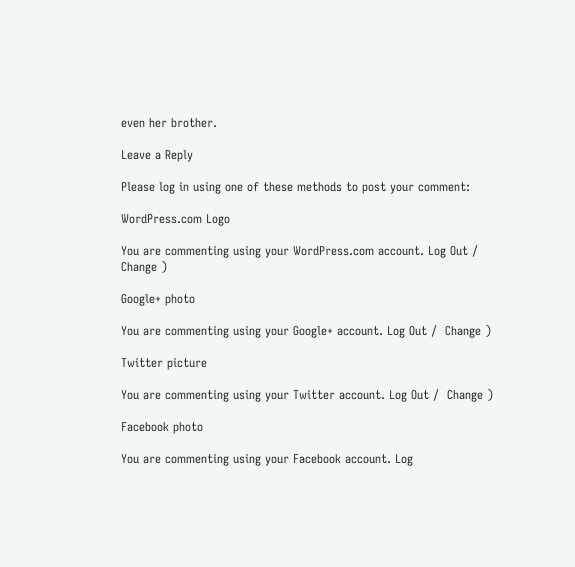even her brother.

Leave a Reply

Please log in using one of these methods to post your comment:

WordPress.com Logo

You are commenting using your WordPress.com account. Log Out /  Change )

Google+ photo

You are commenting using your Google+ account. Log Out /  Change )

Twitter picture

You are commenting using your Twitter account. Log Out /  Change )

Facebook photo

You are commenting using your Facebook account. Log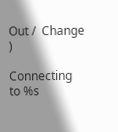Out /  Change )

Connecting to %s